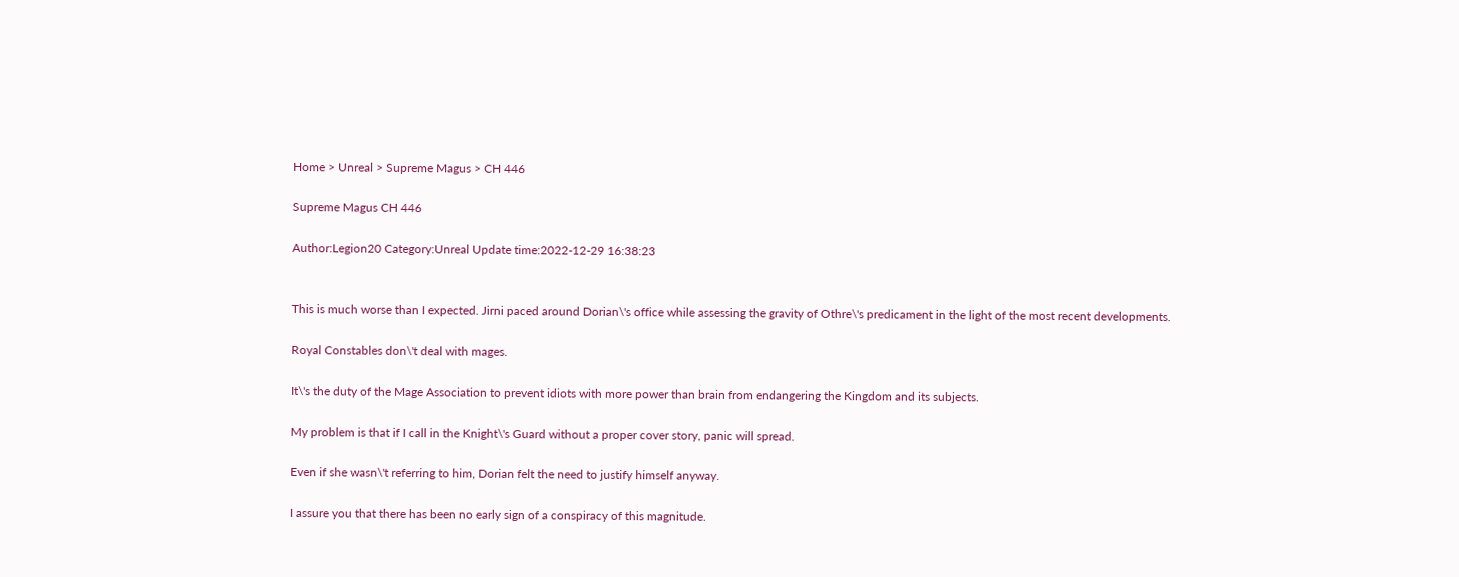Home > Unreal > Supreme Magus > CH 446

Supreme Magus CH 446

Author:Legion20 Category:Unreal Update time:2022-12-29 16:38:23


This is much worse than I expected. Jirni paced around Dorian\'s office while assessing the gravity of Othre\'s predicament in the light of the most recent developments.

Royal Constables don\'t deal with mages.

It\'s the duty of the Mage Association to prevent idiots with more power than brain from endangering the Kingdom and its subjects.

My problem is that if I call in the Knight\'s Guard without a proper cover story, panic will spread.

Even if she wasn\'t referring to him, Dorian felt the need to justify himself anyway.

I assure you that there has been no early sign of a conspiracy of this magnitude.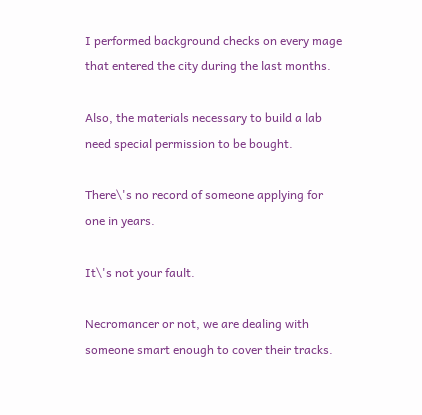I performed background checks on every mage that entered the city during the last months.

Also, the materials necessary to build a lab need special permission to be bought.

There\'s no record of someone applying for one in years.

It\'s not your fault.

Necromancer or not, we are dealing with someone smart enough to cover their tracks.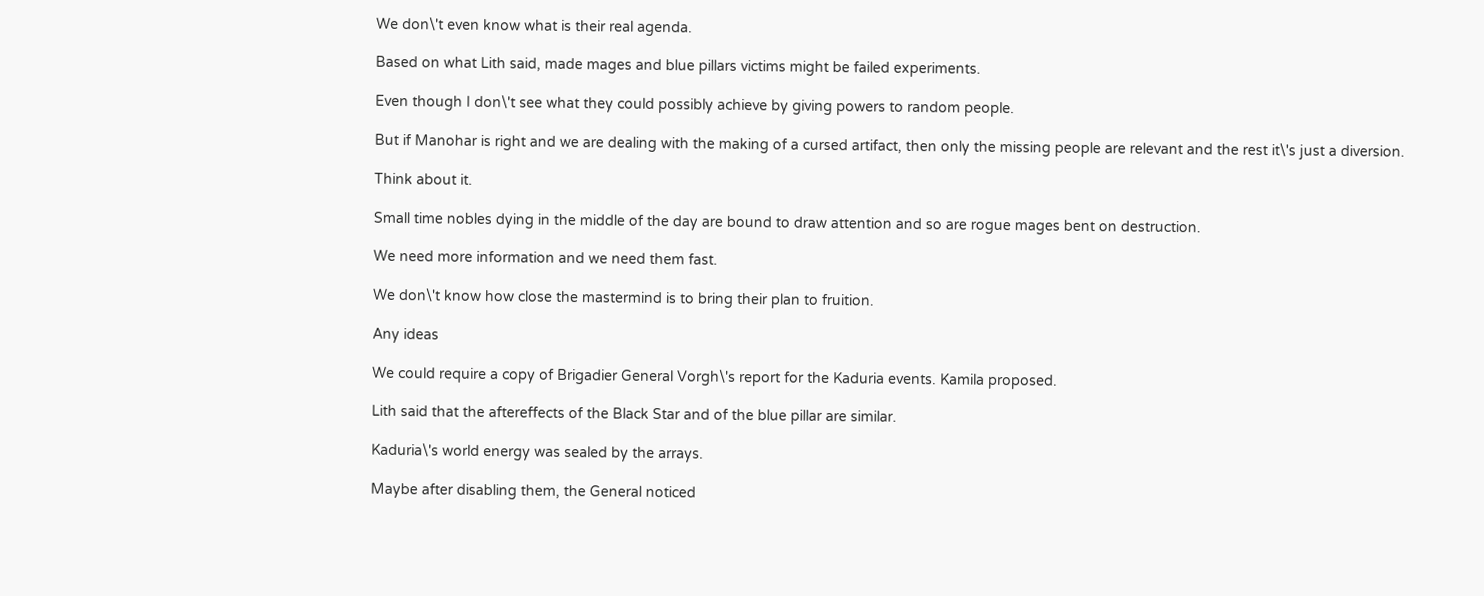We don\'t even know what is their real agenda.

Based on what Lith said, made mages and blue pillars victims might be failed experiments.

Even though I don\'t see what they could possibly achieve by giving powers to random people.

But if Manohar is right and we are dealing with the making of a cursed artifact, then only the missing people are relevant and the rest it\'s just a diversion.

Think about it.

Small time nobles dying in the middle of the day are bound to draw attention and so are rogue mages bent on destruction.

We need more information and we need them fast.

We don\'t know how close the mastermind is to bring their plan to fruition.

Any ideas

We could require a copy of Brigadier General Vorgh\'s report for the Kaduria events. Kamila proposed.

Lith said that the aftereffects of the Black Star and of the blue pillar are similar.

Kaduria\'s world energy was sealed by the arrays.

Maybe after disabling them, the General noticed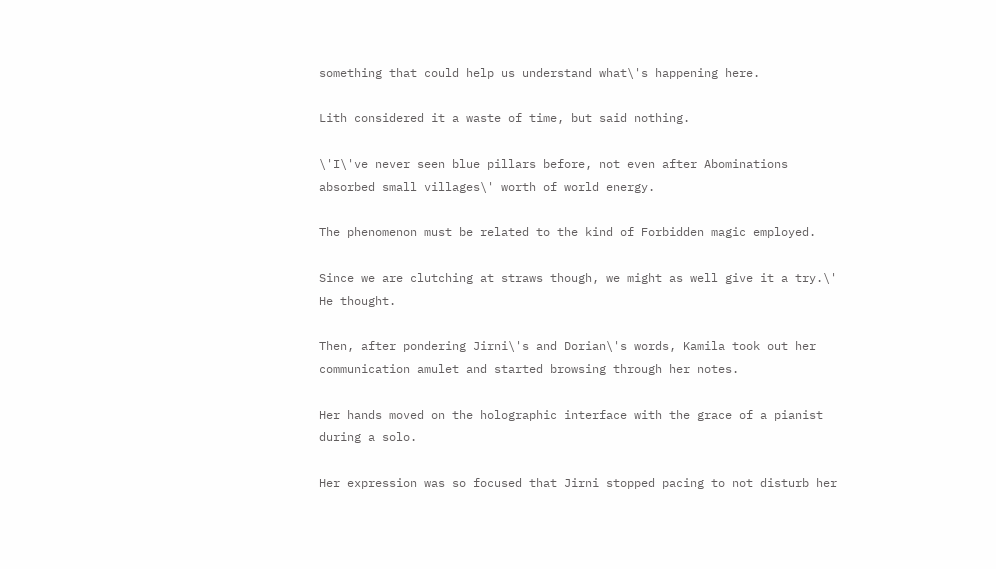something that could help us understand what\'s happening here.

Lith considered it a waste of time, but said nothing.

\'I\'ve never seen blue pillars before, not even after Abominations absorbed small villages\' worth of world energy.

The phenomenon must be related to the kind of Forbidden magic employed.

Since we are clutching at straws though, we might as well give it a try.\' He thought.

Then, after pondering Jirni\'s and Dorian\'s words, Kamila took out her communication amulet and started browsing through her notes.

Her hands moved on the holographic interface with the grace of a pianist during a solo.

Her expression was so focused that Jirni stopped pacing to not disturb her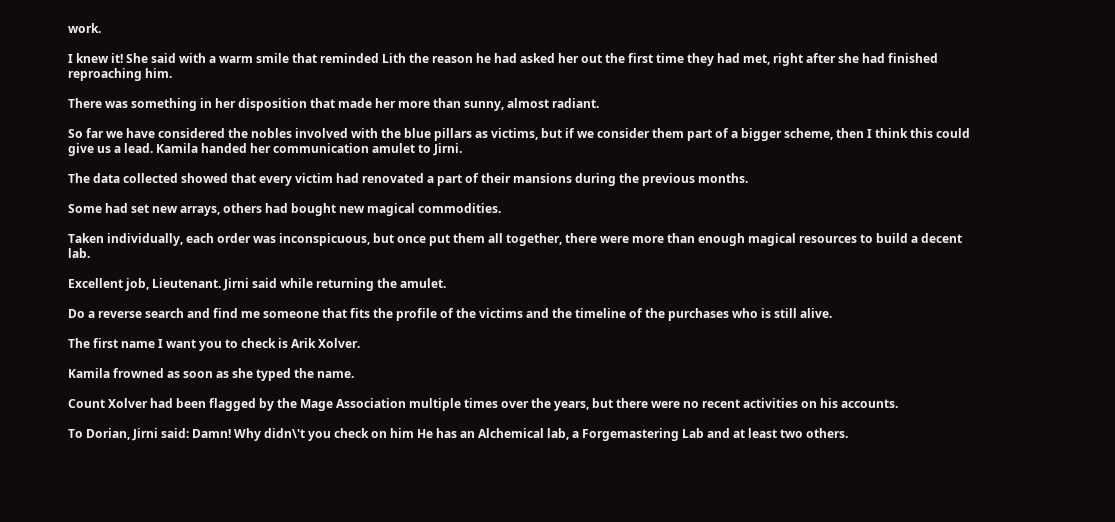work.

I knew it! She said with a warm smile that reminded Lith the reason he had asked her out the first time they had met, right after she had finished reproaching him.

There was something in her disposition that made her more than sunny, almost radiant.

So far we have considered the nobles involved with the blue pillars as victims, but if we consider them part of a bigger scheme, then I think this could give us a lead. Kamila handed her communication amulet to Jirni.

The data collected showed that every victim had renovated a part of their mansions during the previous months.

Some had set new arrays, others had bought new magical commodities.

Taken individually, each order was inconspicuous, but once put them all together, there were more than enough magical resources to build a decent lab.

Excellent job, Lieutenant. Jirni said while returning the amulet.

Do a reverse search and find me someone that fits the profile of the victims and the timeline of the purchases who is still alive.

The first name I want you to check is Arik Xolver.

Kamila frowned as soon as she typed the name.

Count Xolver had been flagged by the Mage Association multiple times over the years, but there were no recent activities on his accounts.

To Dorian, Jirni said: Damn! Why didn\'t you check on him He has an Alchemical lab, a Forgemastering Lab and at least two others.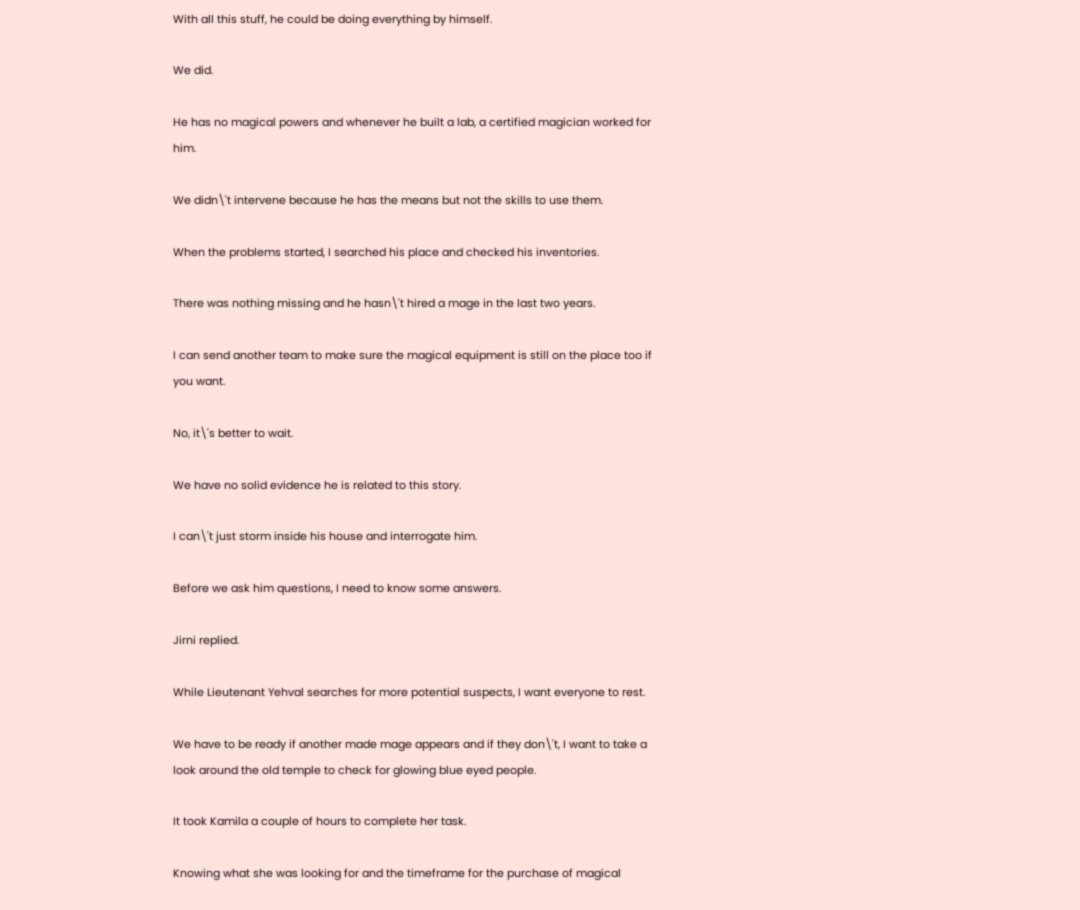With all this stuff, he could be doing everything by himself.

We did.

He has no magical powers and whenever he built a lab, a certified magician worked for him.

We didn\'t intervene because he has the means but not the skills to use them.

When the problems started, I searched his place and checked his inventories.

There was nothing missing and he hasn\'t hired a mage in the last two years.

I can send another team to make sure the magical equipment is still on the place too if you want.

No, it\'s better to wait.

We have no solid evidence he is related to this story.

I can\'t just storm inside his house and interrogate him.

Before we ask him questions, I need to know some answers.

Jirni replied.

While Lieutenant Yehval searches for more potential suspects, I want everyone to rest.

We have to be ready if another made mage appears and if they don\'t, I want to take a look around the old temple to check for glowing blue eyed people.

It took Kamila a couple of hours to complete her task.

Knowing what she was looking for and the timeframe for the purchase of magical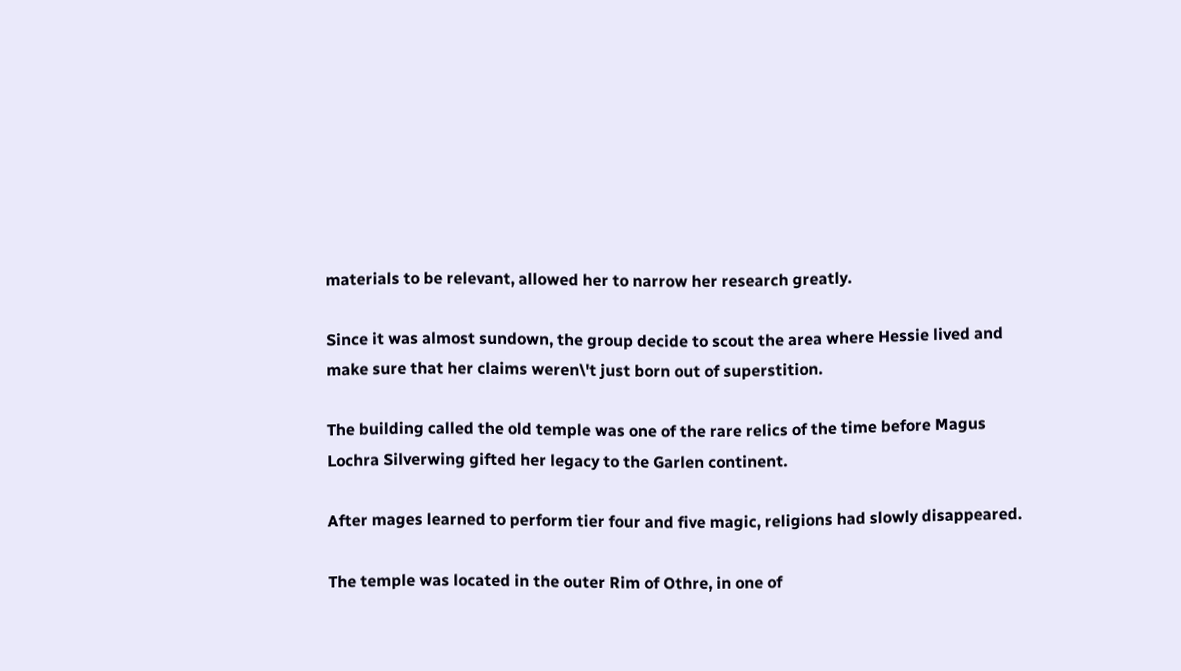materials to be relevant, allowed her to narrow her research greatly.

Since it was almost sundown, the group decide to scout the area where Hessie lived and make sure that her claims weren\'t just born out of superstition.

The building called the old temple was one of the rare relics of the time before Magus Lochra Silverwing gifted her legacy to the Garlen continent.

After mages learned to perform tier four and five magic, religions had slowly disappeared.

The temple was located in the outer Rim of Othre, in one of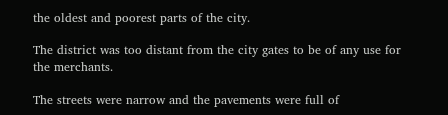the oldest and poorest parts of the city.

The district was too distant from the city gates to be of any use for the merchants.

The streets were narrow and the pavements were full of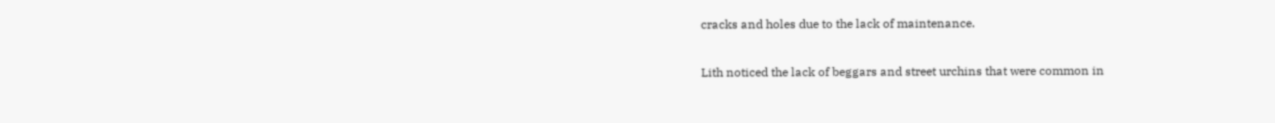cracks and holes due to the lack of maintenance.

Lith noticed the lack of beggars and street urchins that were common in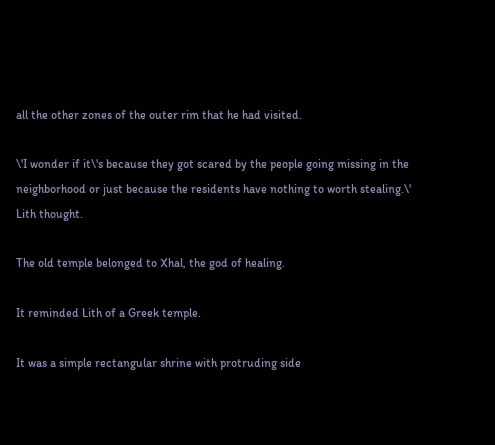all the other zones of the outer rim that he had visited.

\'I wonder if it\'s because they got scared by the people going missing in the neighborhood or just because the residents have nothing to worth stealing.\' Lith thought.

The old temple belonged to Xhal, the god of healing.

It reminded Lith of a Greek temple.

It was a simple rectangular shrine with protruding side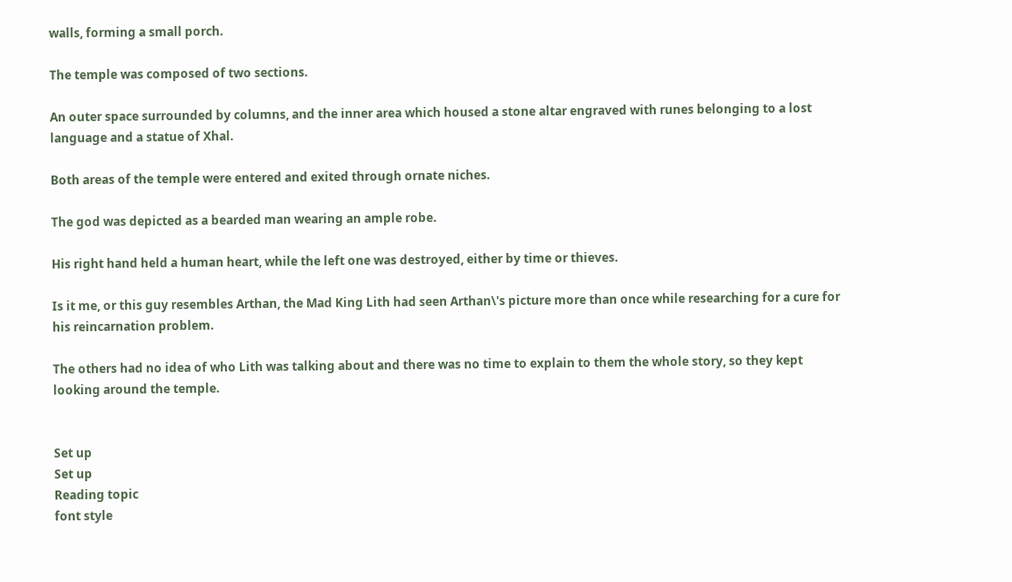walls, forming a small porch.

The temple was composed of two sections.

An outer space surrounded by columns, and the inner area which housed a stone altar engraved with runes belonging to a lost language and a statue of Xhal.

Both areas of the temple were entered and exited through ornate niches.

The god was depicted as a bearded man wearing an ample robe.

His right hand held a human heart, while the left one was destroyed, either by time or thieves.

Is it me, or this guy resembles Arthan, the Mad King Lith had seen Arthan\'s picture more than once while researching for a cure for his reincarnation problem.

The others had no idea of who Lith was talking about and there was no time to explain to them the whole story, so they kept looking around the temple.


Set up
Set up
Reading topic
font style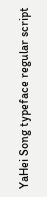YaHei Song typeface regular script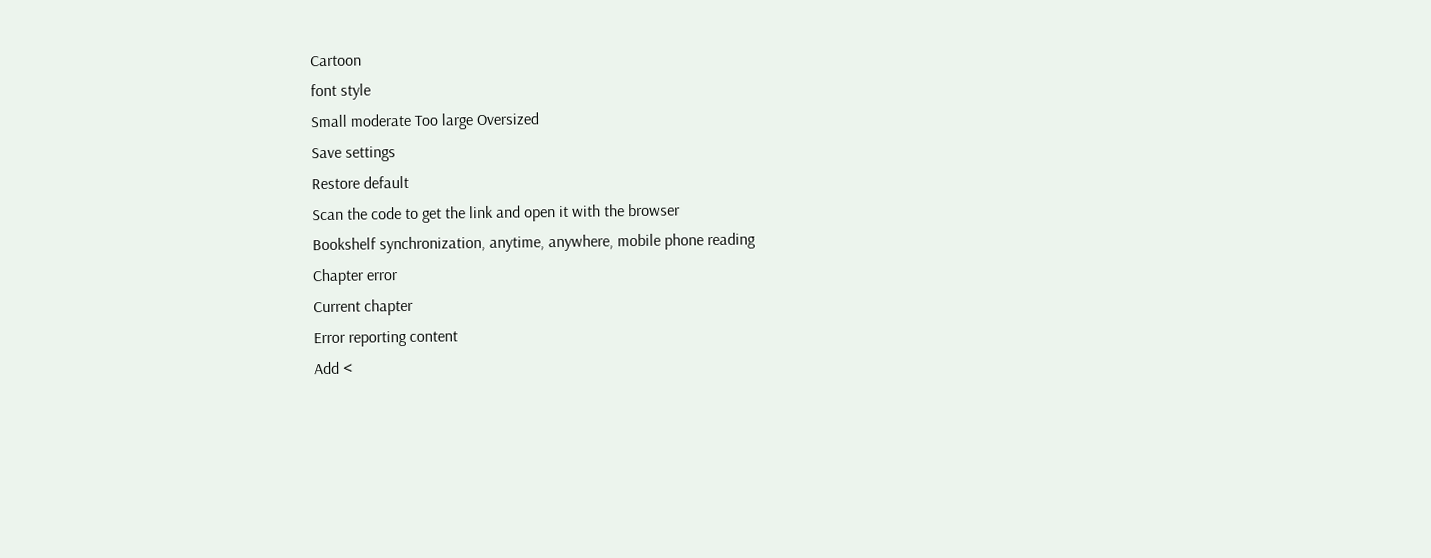Cartoon
font style
Small moderate Too large Oversized
Save settings
Restore default
Scan the code to get the link and open it with the browser
Bookshelf synchronization, anytime, anywhere, mobile phone reading
Chapter error
Current chapter
Error reporting content
Add <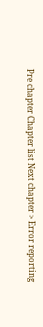Pre chapter Chapter list Next chapter > Error reporting